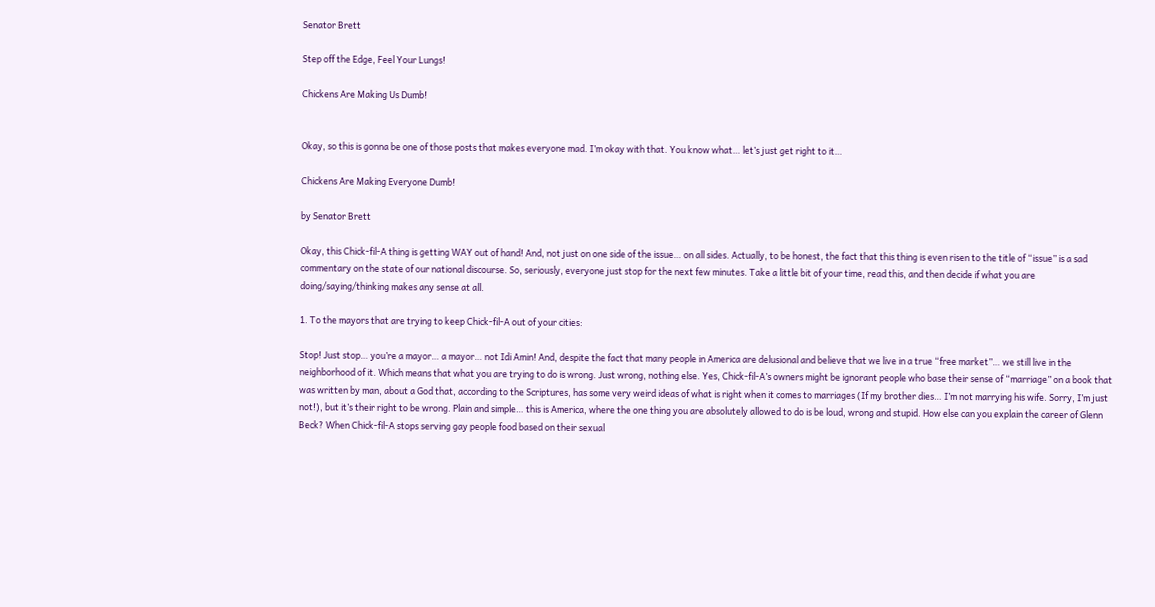Senator Brett

Step off the Edge, Feel Your Lungs!

Chickens Are Making Us Dumb!


Okay, so this is gonna be one of those posts that makes everyone mad. I’m okay with that. You know what… let’s just get right to it…

Chickens Are Making Everyone Dumb!

by Senator Brett

Okay, this Chick-fil-A thing is getting WAY out of hand! And, not just on one side of the issue… on all sides. Actually, to be honest, the fact that this thing is even risen to the title of “issue” is a sad commentary on the state of our national discourse. So, seriously, everyone just stop for the next few minutes. Take a little bit of your time, read this, and then decide if what you are doing/saying/thinking makes any sense at all.

1. To the mayors that are trying to keep Chick-fil-A out of your cities:

Stop! Just stop… you’re a mayor… a mayor… not Idi Amin! And, despite the fact that many people in America are delusional and believe that we live in a true “free market”… we still live in the neighborhood of it. Which means that what you are trying to do is wrong. Just wrong, nothing else. Yes, Chick-fil-A’s owners might be ignorant people who base their sense of “marriage” on a book that was written by man, about a God that, according to the Scriptures, has some very weird ideas of what is right when it comes to marriages (If my brother dies… I’m not marrying his wife. Sorry, I’m just not!), but it’s their right to be wrong. Plain and simple… this is America, where the one thing you are absolutely allowed to do is be loud, wrong and stupid. How else can you explain the career of Glenn Beck? When Chick-fil-A stops serving gay people food based on their sexual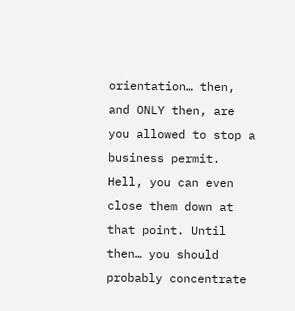orientation… then, and ONLY then, are you allowed to stop a business permit. Hell, you can even close them down at that point. Until then… you should probably concentrate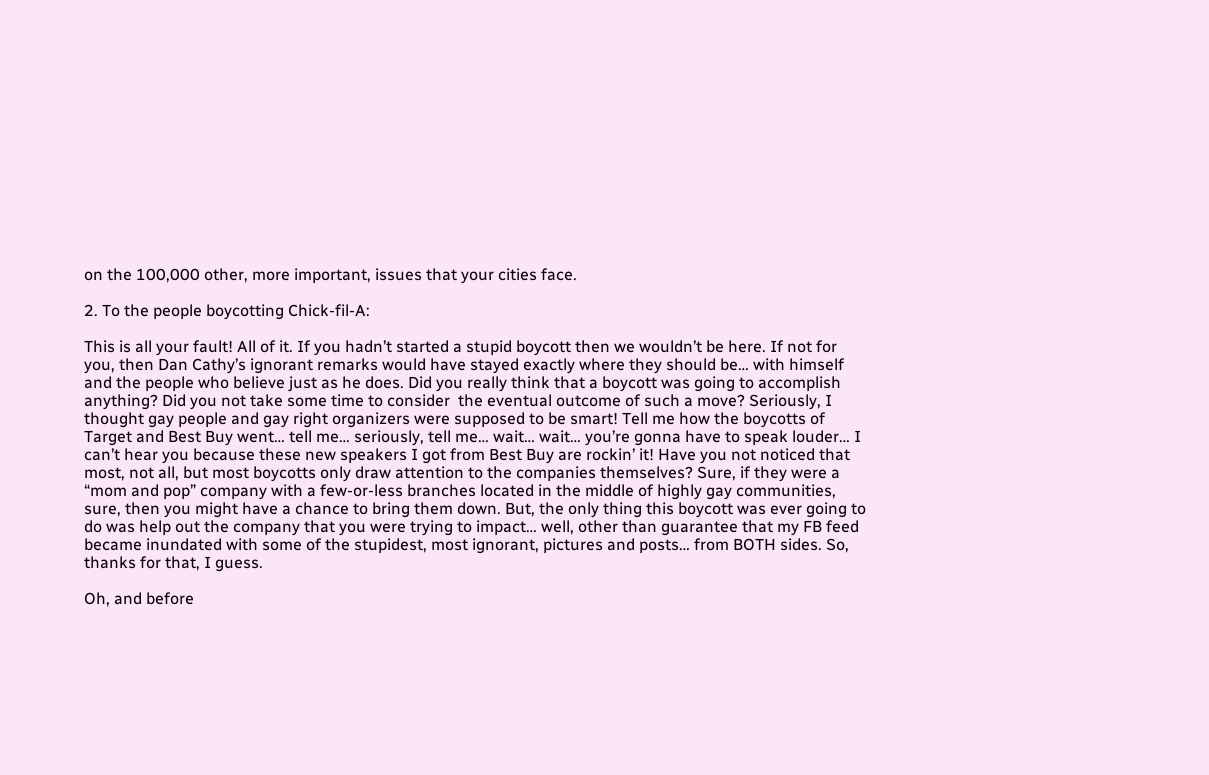on the 100,000 other, more important, issues that your cities face.

2. To the people boycotting Chick-fil-A:

This is all your fault! All of it. If you hadn’t started a stupid boycott then we wouldn’t be here. If not for you, then Dan Cathy’s ignorant remarks would have stayed exactly where they should be… with himself and the people who believe just as he does. Did you really think that a boycott was going to accomplish anything? Did you not take some time to consider  the eventual outcome of such a move? Seriously, I thought gay people and gay right organizers were supposed to be smart! Tell me how the boycotts of Target and Best Buy went… tell me… seriously, tell me… wait… wait… you’re gonna have to speak louder… I can’t hear you because these new speakers I got from Best Buy are rockin’ it! Have you not noticed that most, not all, but most boycotts only draw attention to the companies themselves? Sure, if they were a “mom and pop” company with a few-or-less branches located in the middle of highly gay communities, sure, then you might have a chance to bring them down. But, the only thing this boycott was ever going to do was help out the company that you were trying to impact… well, other than guarantee that my FB feed became inundated with some of the stupidest, most ignorant, pictures and posts… from BOTH sides. So, thanks for that, I guess.

Oh, and before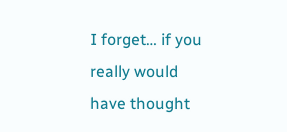I forget… if you really would have thought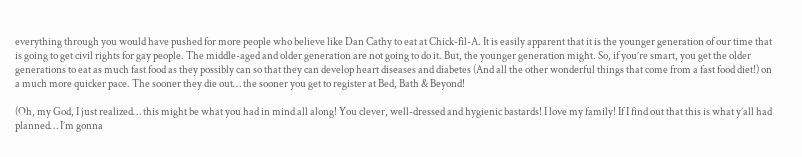everything through you would have pushed for more people who believe like Dan Cathy to eat at Chick-fil-A. It is easily apparent that it is the younger generation of our time that is going to get civil rights for gay people. The middle-aged and older generation are not going to do it. But, the younger generation might. So, if you’re smart, you get the older generations to eat as much fast food as they possibly can so that they can develop heart diseases and diabetes (And all the other wonderful things that come from a fast food diet!) on a much more quicker pace. The sooner they die out… the sooner you get to register at Bed, Bath & Beyond!

(Oh, my God, I just realized… this might be what you had in mind all along! You clever, well-dressed and hygienic bastards! I love my family! If I find out that this is what y’all had planned… I’m gonna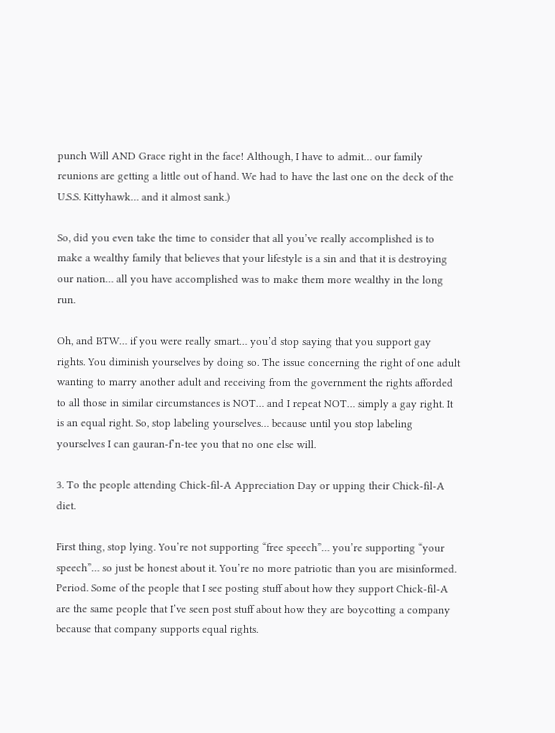punch Will AND Grace right in the face! Although, I have to admit… our family reunions are getting a little out of hand. We had to have the last one on the deck of the U.S.S. Kittyhawk… and it almost sank.)

So, did you even take the time to consider that all you’ve really accomplished is to make a wealthy family that believes that your lifestyle is a sin and that it is destroying our nation… all you have accomplished was to make them more wealthy in the long run.

Oh, and BTW… if you were really smart… you’d stop saying that you support gay rights. You diminish yourselves by doing so. The issue concerning the right of one adult wanting to marry another adult and receiving from the government the rights afforded to all those in similar circumstances is NOT… and I repeat NOT… simply a gay right. It is an equal right. So, stop labeling yourselves… because until you stop labeling yourselves I can gauran-f’n-tee you that no one else will.

3. To the people attending Chick-fil-A Appreciation Day or upping their Chick-fil-A diet.

First thing, stop lying. You’re not supporting “free speech”… you’re supporting “your speech”… so just be honest about it. You’re no more patriotic than you are misinformed. Period. Some of the people that I see posting stuff about how they support Chick-fil-A are the same people that I’ve seen post stuff about how they are boycotting a company because that company supports equal rights.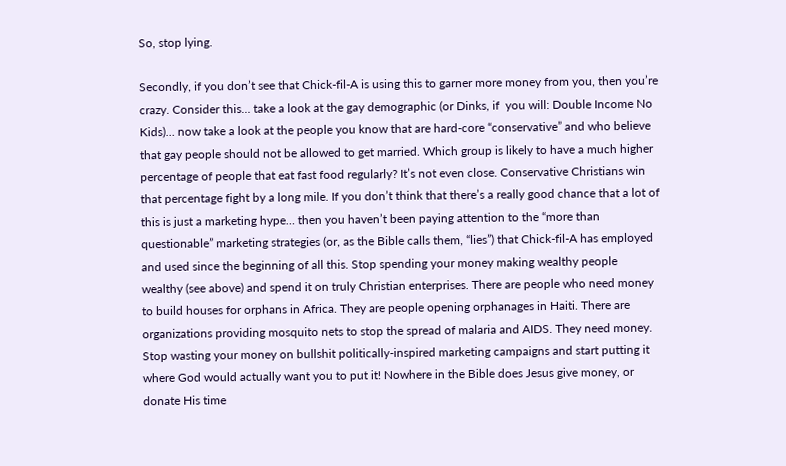So, stop lying.

Secondly, if you don’t see that Chick-fil-A is using this to garner more money from you, then you’re crazy. Consider this… take a look at the gay demographic (or Dinks, if  you will: Double Income No Kids)… now take a look at the people you know that are hard-core “conservative” and who believe that gay people should not be allowed to get married. Which group is likely to have a much higher percentage of people that eat fast food regularly? It’s not even close. Conservative Christians win that percentage fight by a long mile. If you don’t think that there’s a really good chance that a lot of this is just a marketing hype… then you haven’t been paying attention to the “more than questionable” marketing strategies (or, as the Bible calls them, “lies”) that Chick-fil-A has employed and used since the beginning of all this. Stop spending your money making wealthy people wealthy (see above) and spend it on truly Christian enterprises. There are people who need money to build houses for orphans in Africa. They are people opening orphanages in Haiti. There are organizations providing mosquito nets to stop the spread of malaria and AIDS. They need money. Stop wasting your money on bullshit politically-inspired marketing campaigns and start putting it where God would actually want you to put it! Nowhere in the Bible does Jesus give money, or donate His time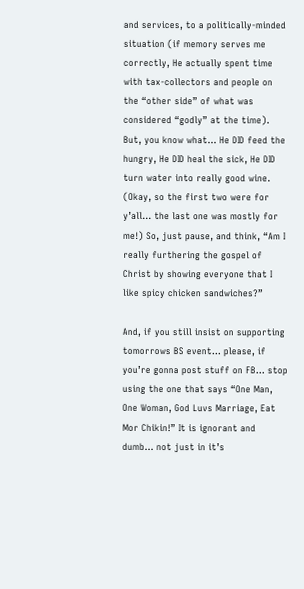and services, to a politically-minded situation (if memory serves me correctly, He actually spent time with tax-collectors and people on the “other side” of what was considered “godly” at the time). But, you know what… He DID feed the hungry, He DID heal the sick, He DID turn water into really good wine. (Okay, so the first two were for y’all… the last one was mostly for me!) So, just pause, and think, “Am I really furthering the gospel of Christ by showing everyone that I like spicy chicken sandwiches?”

And, if you still insist on supporting tomorrows BS event… please, if you’re gonna post stuff on FB… stop using the one that says “One Man, One Woman, God Luvs Marriage, Eat Mor Chikin!” It is ignorant and dumb… not just in it’s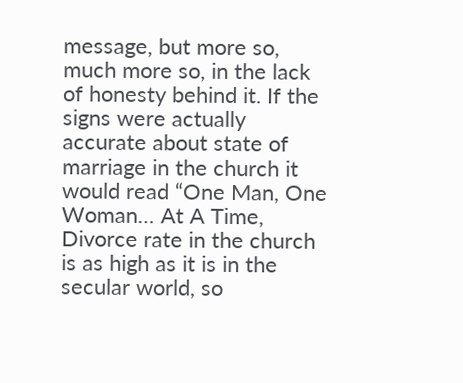message, but more so, much more so, in the lack of honesty behind it. If the signs were actually accurate about state of marriage in the church it would read “One Man, One Woman… At A Time, Divorce rate in the church is as high as it is in the secular world, so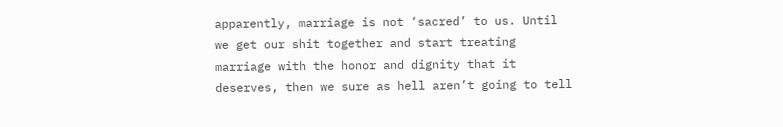apparently, marriage is not ‘sacred’ to us. Until we get our shit together and start treating marriage with the honor and dignity that it deserves, then we sure as hell aren’t going to tell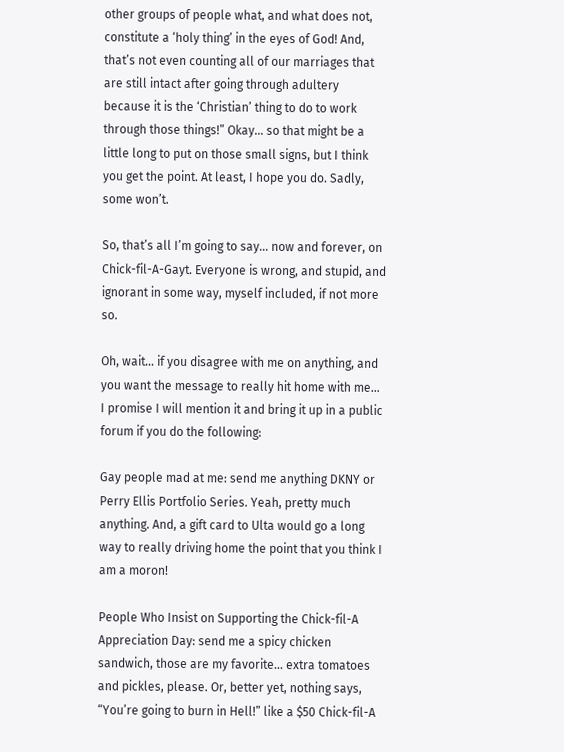other groups of people what, and what does not, constitute a ‘holy thing’ in the eyes of God! And, that’s not even counting all of our marriages that are still intact after going through adultery because it is the ‘Christian’ thing to do to work through those things!” Okay… so that might be a little long to put on those small signs, but I think you get the point. At least, I hope you do. Sadly, some won’t.

So, that’s all I’m going to say… now and forever, on Chick-fil-A-Gayt. Everyone is wrong, and stupid, and ignorant in some way, myself included, if not more so.

Oh, wait… if you disagree with me on anything, and you want the message to really hit home with me… I promise I will mention it and bring it up in a public forum if you do the following:

Gay people mad at me: send me anything DKNY or Perry Ellis Portfolio Series. Yeah, pretty much anything. And, a gift card to Ulta would go a long way to really driving home the point that you think I am a moron!

People Who Insist on Supporting the Chick-fil-A Appreciation Day: send me a spicy chicken sandwich, those are my favorite… extra tomatoes and pickles, please. Or, better yet, nothing says, “You’re going to burn in Hell!” like a $50 Chick-fil-A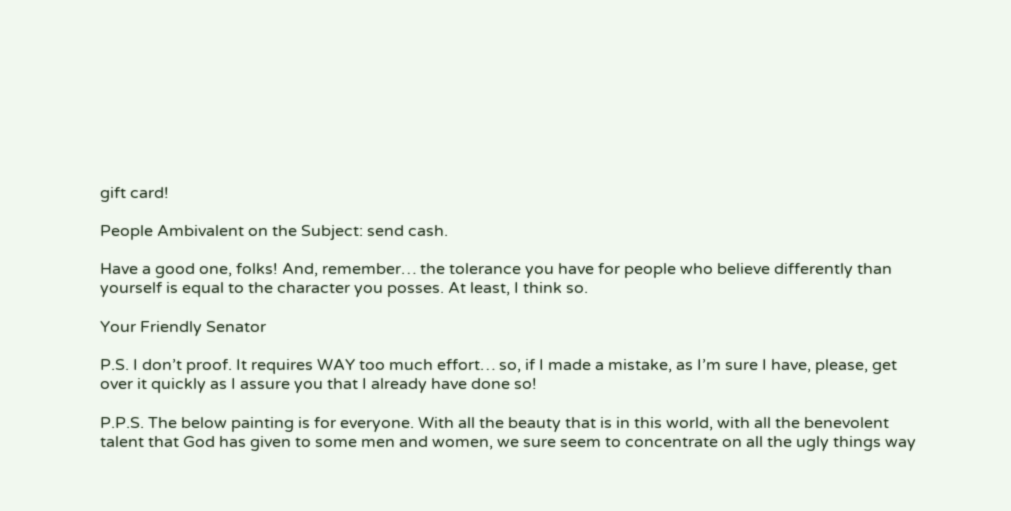gift card!

People Ambivalent on the Subject: send cash.

Have a good one, folks! And, remember… the tolerance you have for people who believe differently than yourself is equal to the character you posses. At least, I think so.

Your Friendly Senator

P.S. I don’t proof. It requires WAY too much effort… so, if I made a mistake, as I’m sure I have, please, get over it quickly as I assure you that I already have done so!

P.P.S. The below painting is for everyone. With all the beauty that is in this world, with all the benevolent talent that God has given to some men and women, we sure seem to concentrate on all the ugly things way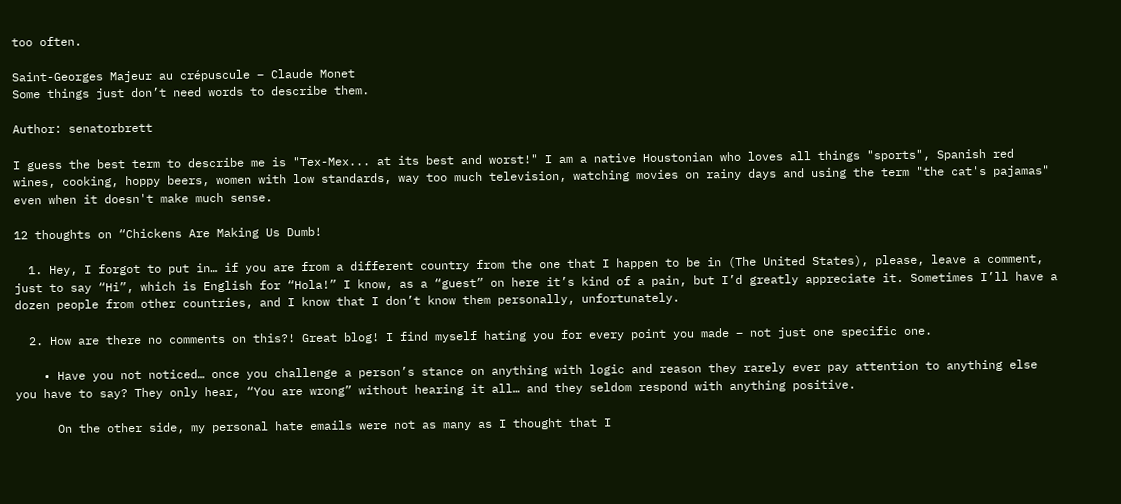too often.

Saint-Georges Majeur au crépuscule – Claude Monet
Some things just don’t need words to describe them.

Author: senatorbrett

I guess the best term to describe me is "Tex-Mex... at its best and worst!" I am a native Houstonian who loves all things "sports", Spanish red wines, cooking, hoppy beers, women with low standards, way too much television, watching movies on rainy days and using the term "the cat's pajamas" even when it doesn't make much sense.

12 thoughts on “Chickens Are Making Us Dumb!

  1. Hey, I forgot to put in… if you are from a different country from the one that I happen to be in (The United States), please, leave a comment, just to say “Hi”, which is English for “Hola!” I know, as a “guest” on here it’s kind of a pain, but I’d greatly appreciate it. Sometimes I’ll have a dozen people from other countries, and I know that I don’t know them personally, unfortunately.

  2. How are there no comments on this?! Great blog! I find myself hating you for every point you made – not just one specific one.

    • Have you not noticed… once you challenge a person’s stance on anything with logic and reason they rarely ever pay attention to anything else you have to say? They only hear, “You are wrong” without hearing it all… and they seldom respond with anything positive.

      On the other side, my personal hate emails were not as many as I thought that I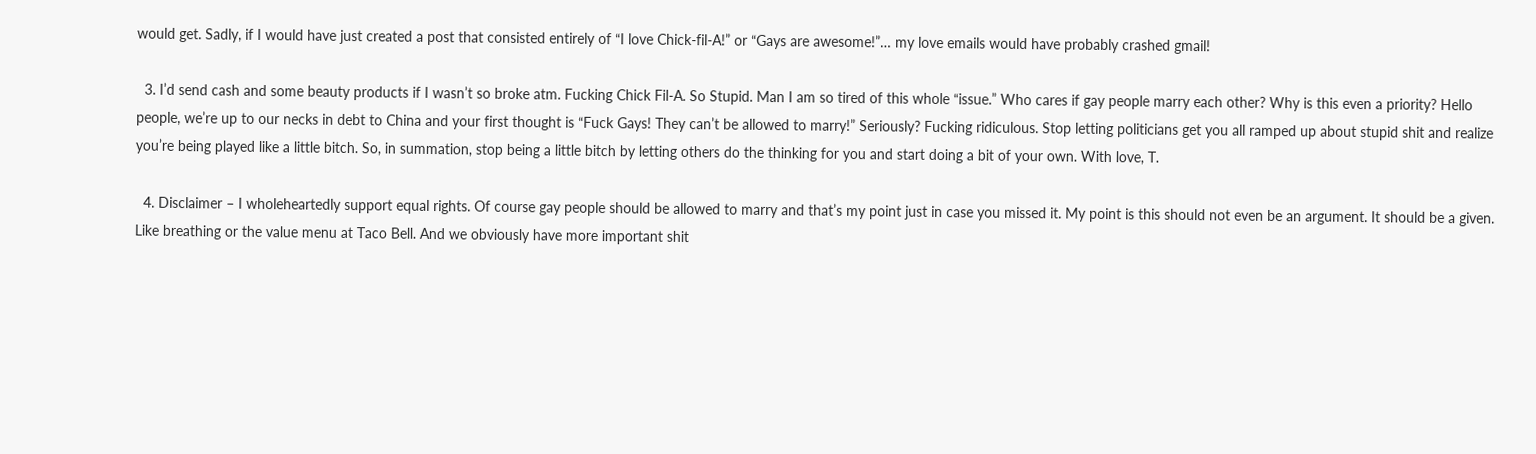would get. Sadly, if I would have just created a post that consisted entirely of “I love Chick-fil-A!” or “Gays are awesome!”… my love emails would have probably crashed gmail!

  3. I’d send cash and some beauty products if I wasn’t so broke atm. Fucking Chick Fil-A. So Stupid. Man I am so tired of this whole “issue.” Who cares if gay people marry each other? Why is this even a priority? Hello people, we’re up to our necks in debt to China and your first thought is “Fuck Gays! They can’t be allowed to marry!” Seriously? Fucking ridiculous. Stop letting politicians get you all ramped up about stupid shit and realize you’re being played like a little bitch. So, in summation, stop being a little bitch by letting others do the thinking for you and start doing a bit of your own. With love, T.

  4. Disclaimer – I wholeheartedly support equal rights. Of course gay people should be allowed to marry and that’s my point just in case you missed it. My point is this should not even be an argument. It should be a given. Like breathing or the value menu at Taco Bell. And we obviously have more important shit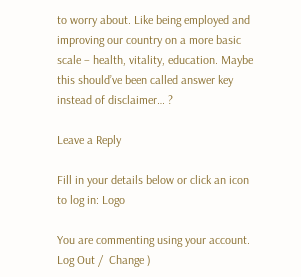to worry about. Like being employed and improving our country on a more basic scale – health, vitality, education. Maybe this should’ve been called answer key instead of disclaimer… ?

Leave a Reply

Fill in your details below or click an icon to log in: Logo

You are commenting using your account. Log Out /  Change )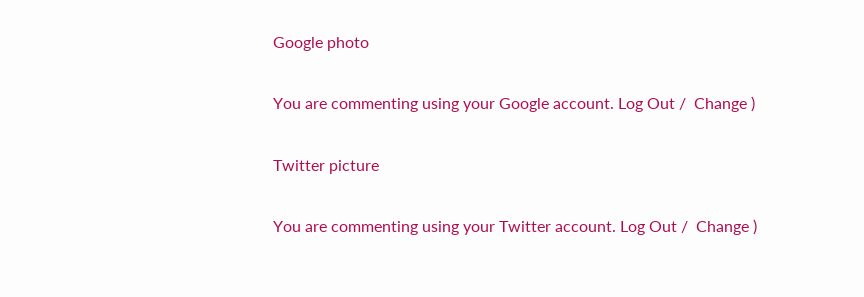Google photo

You are commenting using your Google account. Log Out /  Change )

Twitter picture

You are commenting using your Twitter account. Log Out /  Change )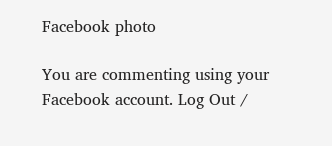Facebook photo

You are commenting using your Facebook account. Log Out /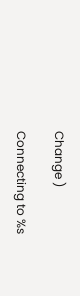Change )

Connecting to %s